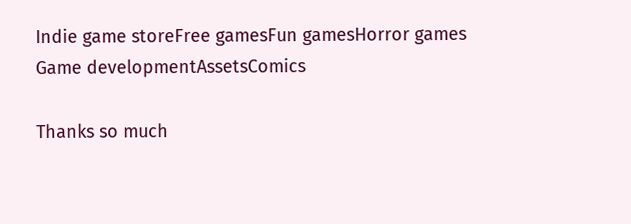Indie game storeFree gamesFun gamesHorror games
Game developmentAssetsComics

Thanks so much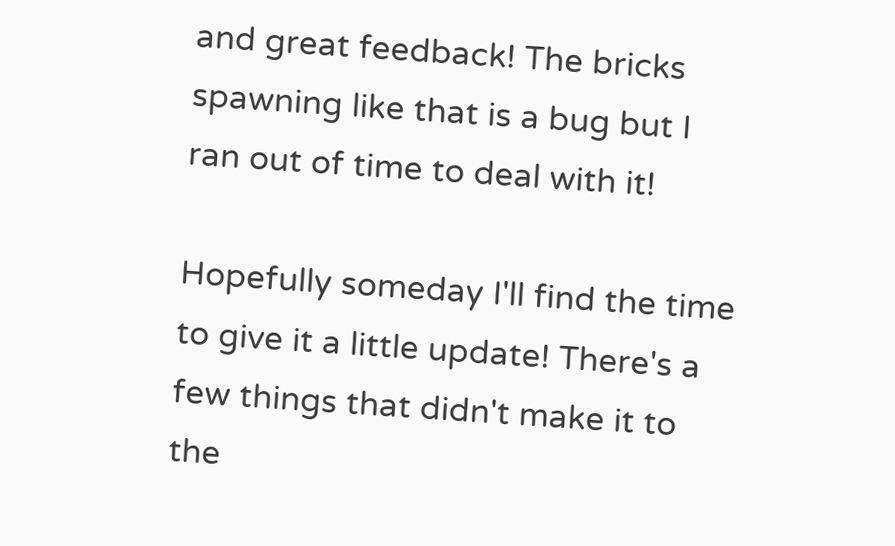and great feedback! The bricks spawning like that is a bug but I ran out of time to deal with it!

Hopefully someday I'll find the time to give it a little update! There's a few things that didn't make it to the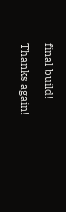final build!

Thanks again!